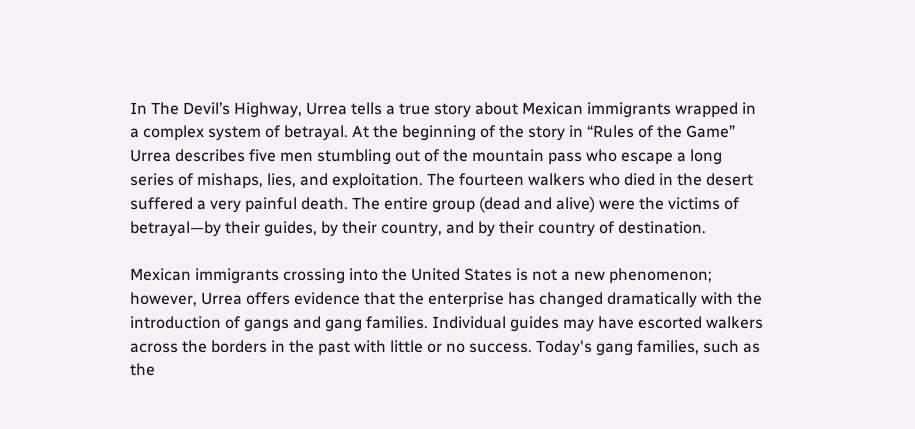In The Devil’s Highway, Urrea tells a true story about Mexican immigrants wrapped in a complex system of betrayal. At the beginning of the story in “Rules of the Game” Urrea describes five men stumbling out of the mountain pass who escape a long series of mishaps, lies, and exploitation. The fourteen walkers who died in the desert suffered a very painful death. The entire group (dead and alive) were the victims of betrayal—by their guides, by their country, and by their country of destination.

Mexican immigrants crossing into the United States is not a new phenomenon; however, Urrea offers evidence that the enterprise has changed dramatically with the introduction of gangs and gang families. Individual guides may have escorted walkers across the borders in the past with little or no success. Today's gang families, such as the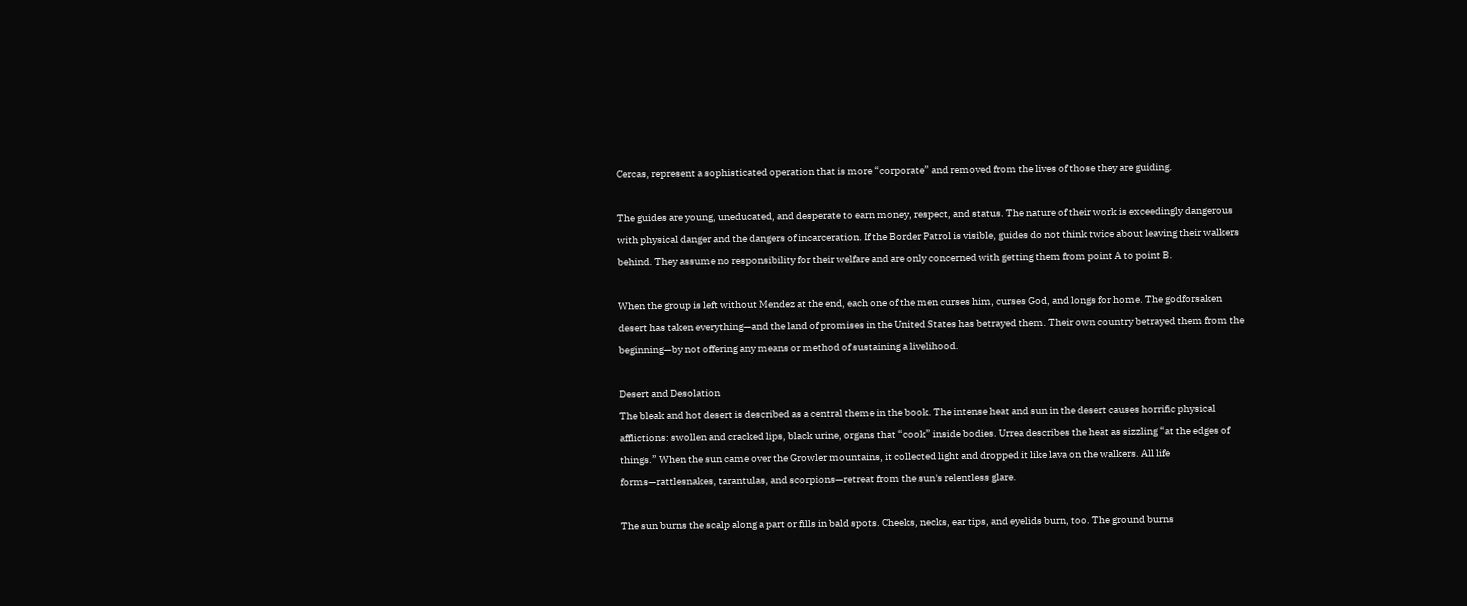Cercas, represent a sophisticated operation that is more “corporate” and removed from the lives of those they are guiding.

The guides are young, uneducated, and desperate to earn money, respect, and status. The nature of their work is exceedingly dangerous with physical danger and the dangers of incarceration. If the Border Patrol is visible, guides do not think twice about leaving their walkers behind. They assume no responsibility for their welfare and are only concerned with getting them from point A to point B.

When the group is left without Mendez at the end, each one of the men curses him, curses God, and longs for home. The godforsaken desert has taken everything—and the land of promises in the United States has betrayed them. Their own country betrayed them from the beginning—by not offering any means or method of sustaining a livelihood.

Desert and Desolation
The bleak and hot desert is described as a central theme in the book. The intense heat and sun in the desert causes horrific physical afflictions: swollen and cracked lips, black urine, organs that “cook” inside bodies. Urrea describes the heat as sizzling “at the edges of things.” When the sun came over the Growler mountains, it collected light and dropped it like lava on the walkers. All life forms—rattlesnakes, tarantulas, and scorpions—retreat from the sun's relentless glare.

The sun burns the scalp along a part or fills in bald spots. Cheeks, necks, ear tips, and eyelids burn, too. The ground burns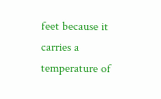feet because it carries a temperature of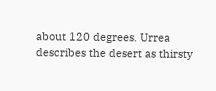about 120 degrees. Urrea describes the desert as thirsty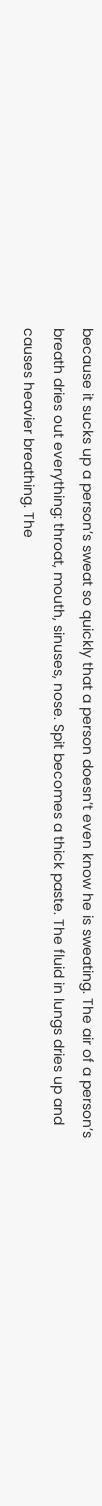because it sucks up a person’s sweat so quickly that a person doesn’t even know he is sweating. The air of a person’s breath dries out everything: throat, mouth, sinuses, nose. Spit becomes a thick paste. The fluid in lungs dries up and causes heavier breathing. The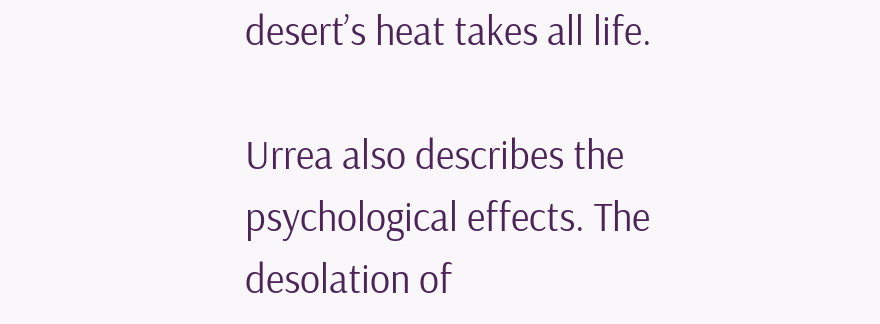desert’s heat takes all life.

Urrea also describes the psychological effects. The desolation of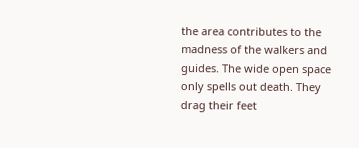the area contributes to the madness of the walkers and guides. The wide open space only spells out death. They drag their feet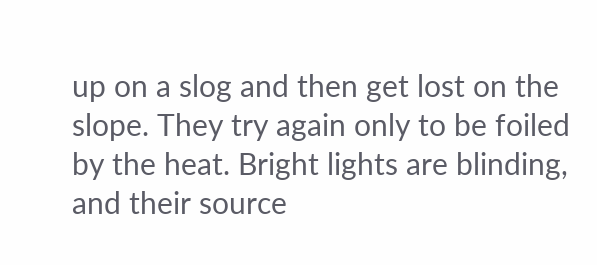up on a slog and then get lost on the slope. They try again only to be foiled by the heat. Bright lights are blinding, and their source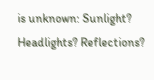is unknown: Sunlight? Headlights? Reflections?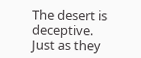The desert is deceptive. Just as they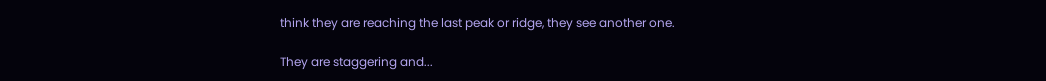think they are reaching the last peak or ridge, they see another one.

They are staggering and...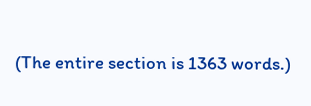(The entire section is 1363 words.)